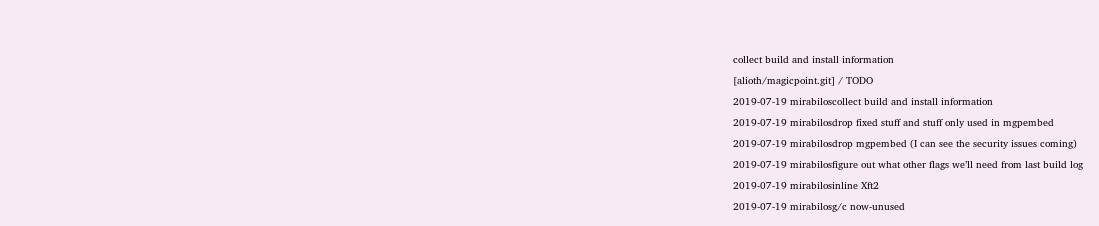collect build and install information
[alioth/magicpoint.git] / TODO
2019-07-19 mirabiloscollect build and install information
2019-07-19 mirabilosdrop fixed stuff and stuff only used in mgpembed
2019-07-19 mirabilosdrop mgpembed (I can see the security issues coming)
2019-07-19 mirabilosfigure out what other flags we’ll need from last build log
2019-07-19 mirabilosinline Xft2
2019-07-19 mirabilosg/c now-unused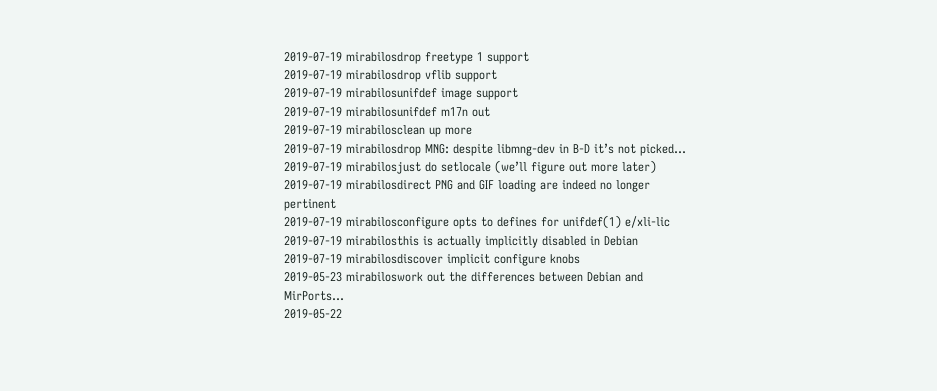2019-07-19 mirabilosdrop freetype 1 support
2019-07-19 mirabilosdrop vflib support
2019-07-19 mirabilosunifdef image support
2019-07-19 mirabilosunifdef m17n out
2019-07-19 mirabilosclean up more
2019-07-19 mirabilosdrop MNG: despite libmng-dev in B-D it’s not picked...
2019-07-19 mirabilosjust do setlocale (we’ll figure out more later)
2019-07-19 mirabilosdirect PNG and GIF loading are indeed no longer pertinent
2019-07-19 mirabilosconfigure opts to defines for unifdef(1) e/xli-lic
2019-07-19 mirabilosthis is actually implicitly disabled in Debian
2019-07-19 mirabilosdiscover implicit configure knobs
2019-05-23 mirabiloswork out the differences between Debian and MirPorts...
2019-05-22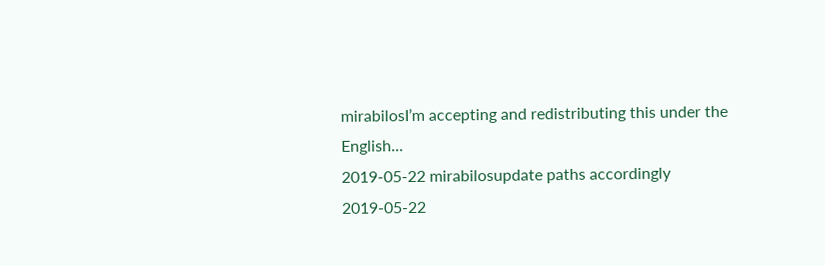mirabilosI’m accepting and redistributing this under the English...
2019-05-22 mirabilosupdate paths accordingly
2019-05-22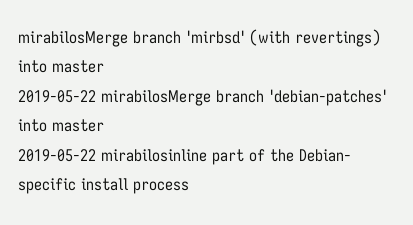mirabilosMerge branch 'mirbsd' (with revertings) into master
2019-05-22 mirabilosMerge branch 'debian-patches' into master
2019-05-22 mirabilosinline part of the Debian-specific install process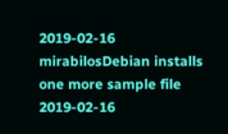2019-02-16 mirabilosDebian installs one more sample file
2019-02-16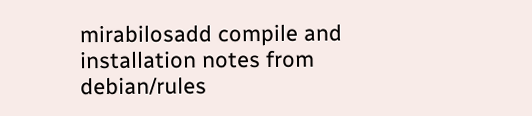mirabilosadd compile and installation notes from debian/rules